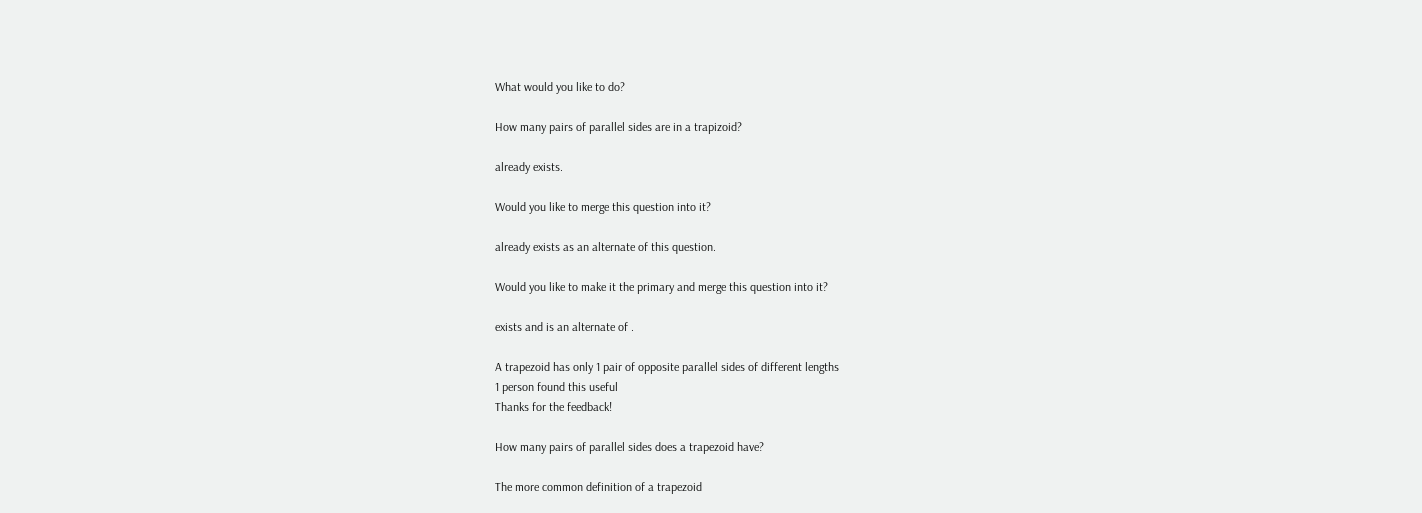What would you like to do?

How many pairs of parallel sides are in a trapizoid?

already exists.

Would you like to merge this question into it?

already exists as an alternate of this question.

Would you like to make it the primary and merge this question into it?

exists and is an alternate of .

A trapezoid has only 1 pair of opposite parallel sides of different lengths
1 person found this useful
Thanks for the feedback!

How many pairs of parallel sides does a trapezoid have?

The more common definition of a trapezoid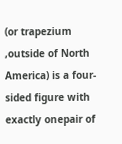(or trapezium ,outside of North America) is a four-sided figure with exactly onepair of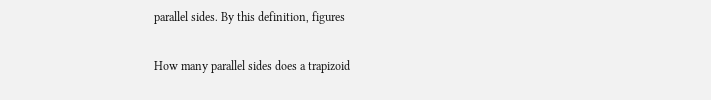parallel sides. By this definition, figures

How many parallel sides does a trapizoid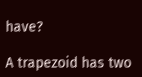have?

A trapezoid has two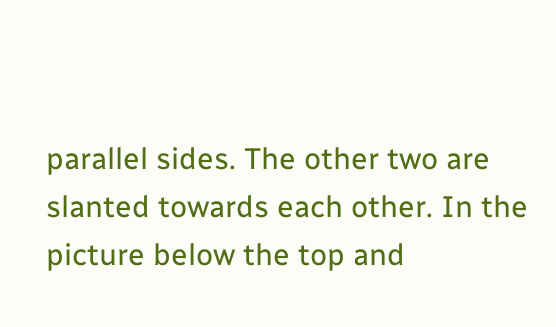parallel sides. The other two are slanted towards each other. In the picture below the top and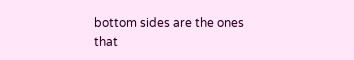bottom sides are the ones that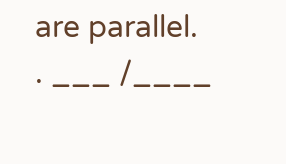are parallel. . ___ /____